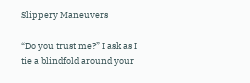Slippery Maneuvers

“Do you trust me?” I ask as I tie a blindfold around your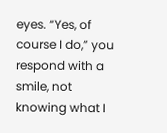eyes. “Yes, of course I do,” you respond with a smile, not knowing what I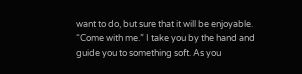want to do, but sure that it will be enjoyable. “Come with me.” I take you by the hand and guide you to something soft. As you